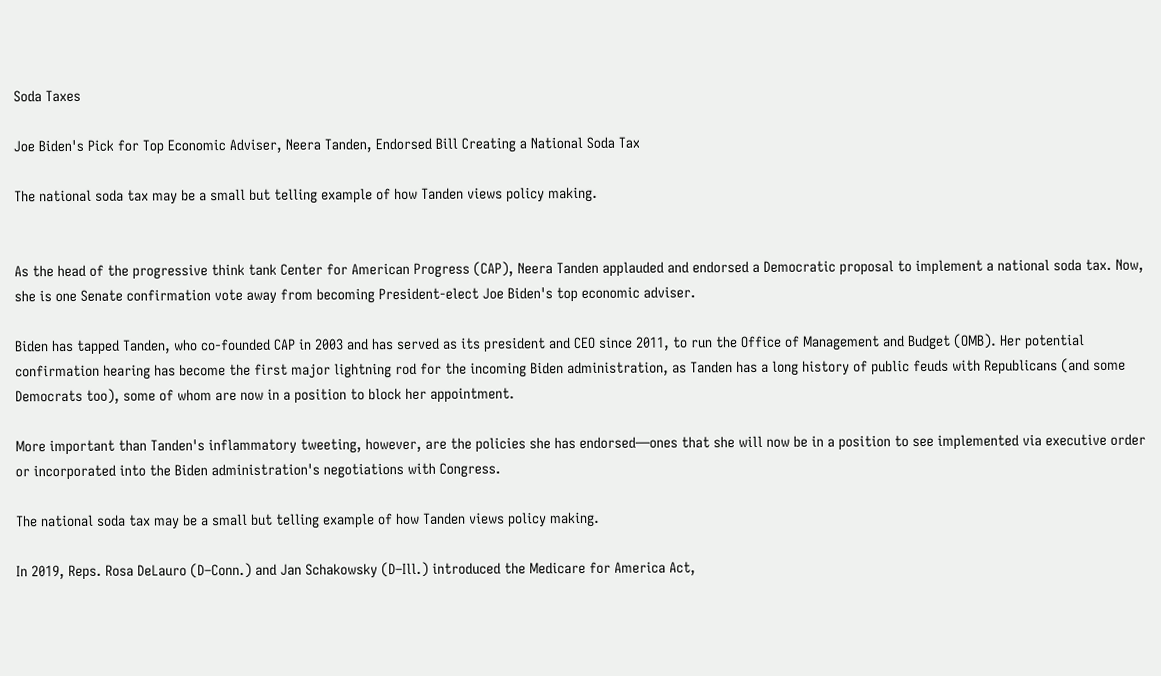Soda Taxes

Joe Biden's Pick for Top Economic Adviser, Neera Tanden, Endorsed Bill Creating a National Soda Tax

The national soda tax may be a small but telling example of how Tanden views policy making.


As the head of the progressive think tank Center for American Progress (CAP), Neera Tanden applauded and endorsed a Democratic proposal to implement a national soda tax. Now, she is one Senate confirmation vote away from becoming President-elect Joe Biden's top economic adviser.

Biden has tapped Tanden, who co-founded CAP in 2003 and has served as its president and CEO since 2011, to run the Office of Management and Budget (OMB). Her potential confirmation hearing has become the first major lightning rod for the incoming Biden administration, as Tanden has a long history of public feuds with Republicans (and some Democrats too), some of whom are now in a position to block her appointment.

More important than Tanden's inflammatory tweeting, however, are the policies she has endorsed—ones that she will now be in a position to see implemented via executive order or incorporated into the Biden administration's negotiations with Congress.

The national soda tax may be a small but telling example of how Tanden views policy making.

In 2019, Reps. Rosa DeLauro (D–Conn.) and Jan Schakowsky (D–Ill.) introduced the Medicare for America Act,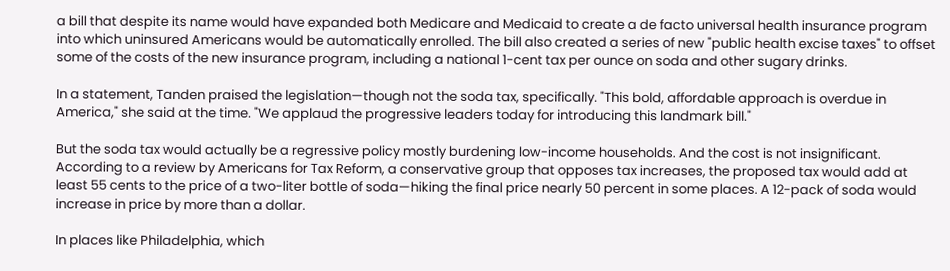a bill that despite its name would have expanded both Medicare and Medicaid to create a de facto universal health insurance program into which uninsured Americans would be automatically enrolled. The bill also created a series of new "public health excise taxes" to offset some of the costs of the new insurance program, including a national 1-cent tax per ounce on soda and other sugary drinks.

In a statement, Tanden praised the legislation—though not the soda tax, specifically. "This bold, affordable approach is overdue in America," she said at the time. "We applaud the progressive leaders today for introducing this landmark bill."

But the soda tax would actually be a regressive policy mostly burdening low-income households. And the cost is not insignificant. According to a review by Americans for Tax Reform, a conservative group that opposes tax increases, the proposed tax would add at least 55 cents to the price of a two-liter bottle of soda—hiking the final price nearly 50 percent in some places. A 12-pack of soda would increase in price by more than a dollar.

In places like Philadelphia, which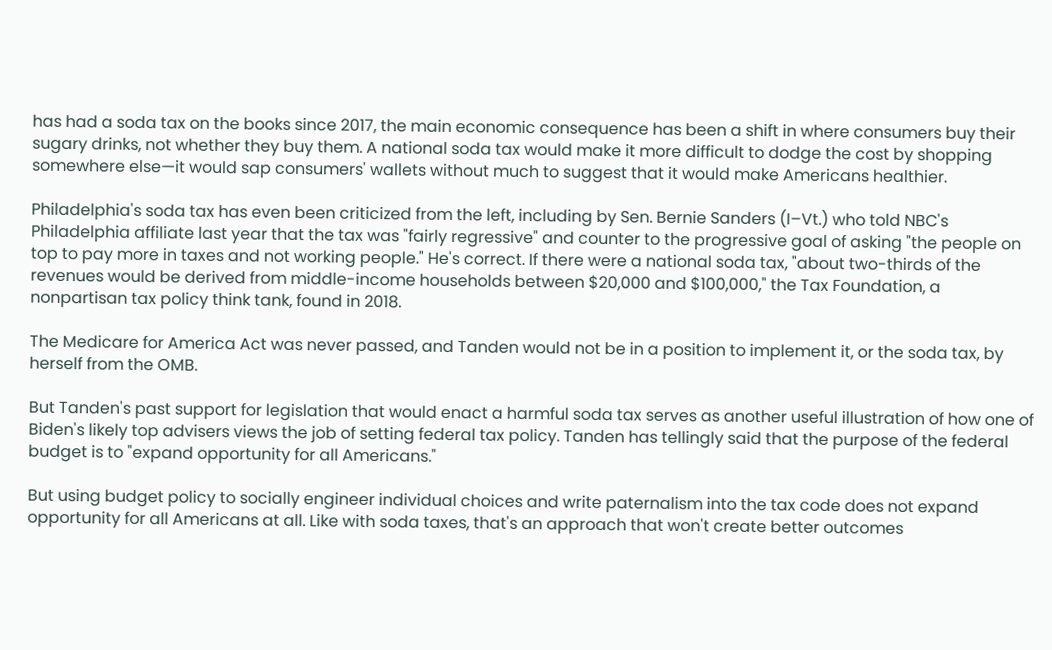has had a soda tax on the books since 2017, the main economic consequence has been a shift in where consumers buy their sugary drinks, not whether they buy them. A national soda tax would make it more difficult to dodge the cost by shopping somewhere else—it would sap consumers' wallets without much to suggest that it would make Americans healthier.

Philadelphia's soda tax has even been criticized from the left, including by Sen. Bernie Sanders (I–Vt.) who told NBC's Philadelphia affiliate last year that the tax was "fairly regressive" and counter to the progressive goal of asking "the people on top to pay more in taxes and not working people." He's correct. If there were a national soda tax, "about two-thirds of the revenues would be derived from middle-income households between $20,000 and $100,000," the Tax Foundation, a nonpartisan tax policy think tank, found in 2018.

The Medicare for America Act was never passed, and Tanden would not be in a position to implement it, or the soda tax, by herself from the OMB.

But Tanden's past support for legislation that would enact a harmful soda tax serves as another useful illustration of how one of Biden's likely top advisers views the job of setting federal tax policy. Tanden has tellingly said that the purpose of the federal budget is to "expand opportunity for all Americans."

But using budget policy to socially engineer individual choices and write paternalism into the tax code does not expand opportunity for all Americans at all. Like with soda taxes, that's an approach that won't create better outcomes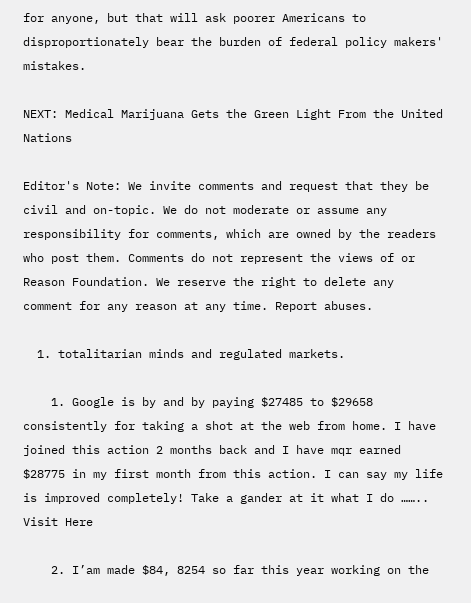for anyone, but that will ask poorer Americans to disproportionately bear the burden of federal policy makers' mistakes.

NEXT: Medical Marijuana Gets the Green Light From the United Nations

Editor's Note: We invite comments and request that they be civil and on-topic. We do not moderate or assume any responsibility for comments, which are owned by the readers who post them. Comments do not represent the views of or Reason Foundation. We reserve the right to delete any comment for any reason at any time. Report abuses.

  1. totalitarian minds and regulated markets.

    1. Google is by and by paying $27485 to $29658 consistently for taking a shot at the web from home. I have joined this action 2 months back and I have mqr earned $28775 in my first month from this action. I can say my life is improved completely! Take a gander at it what I do …….. Visit Here

    2. I’am made $84, 8254 so far this year working on the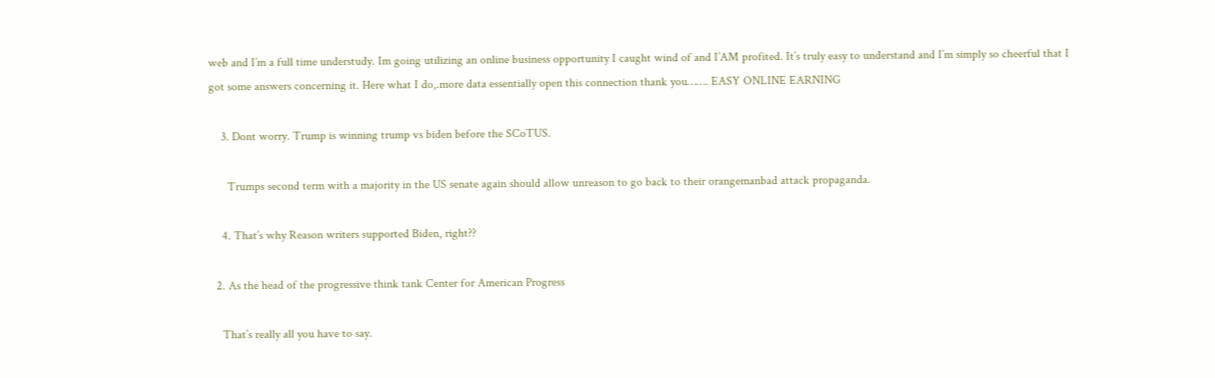web and I’m a full time understudy. Im going utilizing an online business opportunity I caught wind of and I’AM profited. It’s truly easy to understand and I’m simply so cheerful that I got some answers concerning it. Here what I do,.more data essentially open this connection thank you……. EASY ONLINE EARNING

    3. Dont worry. Trump is winning trump vs biden before the SCoTUS.

      Trumps second term with a majority in the US senate again should allow unreason to go back to their orangemanbad attack propaganda.

    4. That’s why Reason writers supported Biden, right??

  2. As the head of the progressive think tank Center for American Progress

    That’s really all you have to say.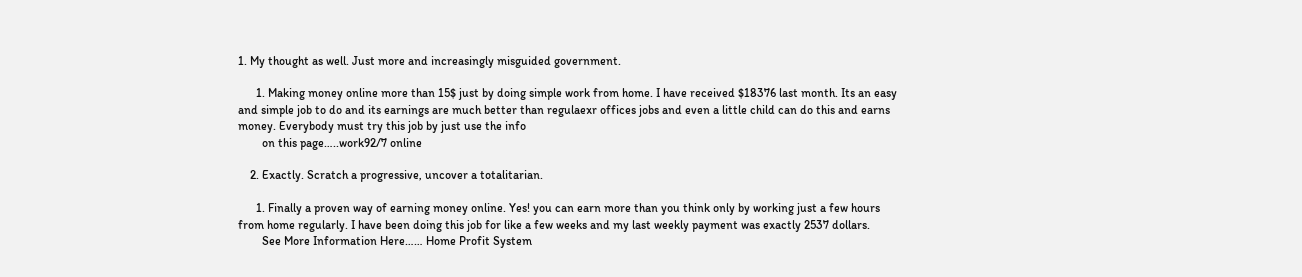1. My thought as well. Just more and increasingly misguided government.

      1. Making money online more than 15$ just by doing simple work from home. I have received $18376 last month. Its an easy and simple job to do and its earnings are much better than regulaexr offices jobs and even a little child can do this and earns money. Everybody must try this job by just use the info
        on this page…..work92/7 online

    2. Exactly. Scratch a progressive, uncover a totalitarian.

      1. Finally a proven way of earning money online. Yes! you can earn more than you think only by working just a few hours from home regularly. I have been doing this job for like a few weeks and my last weekly payment was exactly 2537 dollars.
        See More Information Here…… Home Profit System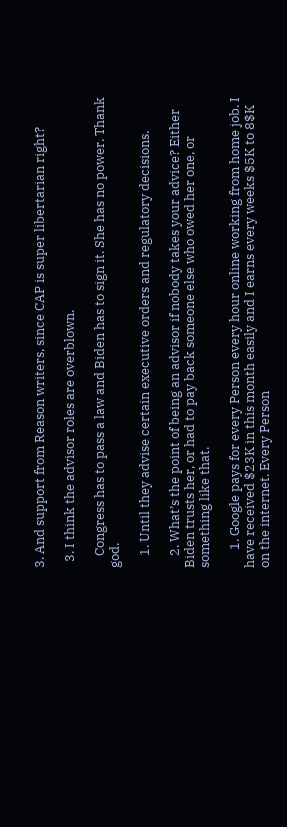3. And support from Reason writers, since CAP is super libertarian right?

  3. I think the advisor roles are overblown.

    Congress has to pass a law and Biden has to sign it. She has no power. Thank god.

    1. Until they advise certain executive orders and regulatory decisions.

    2. What’s the point of being an advisor if nobody takes your advice? Either Biden trusts her, or had to pay back someone else who owed her one, or something like that.

      1. Google pays for every Person every hour online working from home job. I have received $23K in this month easily and I earns every weeks $5K to 8$K on the internet. Every Person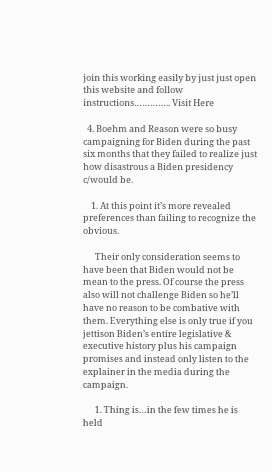join this working easily by just just open this website and follow instructions………….. Visit Here

  4. Boehm and Reason were so busy campaigning for Biden during the past six months that they failed to realize just how disastrous a Biden presidency c/would be.

    1. At this point it’s more revealed preferences than failing to recognize the obvious.

      Their only consideration seems to have been that Biden would not be mean to the press. Of course the press also will not challenge Biden so he’ll have no reason to be combative with them. Everything else is only true if you jettison Biden’s entire legislative & executive history plus his campaign promises and instead only listen to the explainer in the media during the campaign.

      1. Thing is…in the few times he is held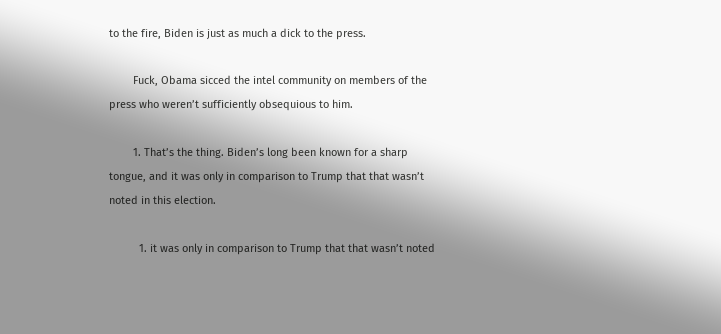to the fire, Biden is just as much a dick to the press.

        Fuck, Obama sicced the intel community on members of the press who weren’t sufficiently obsequious to him.

        1. That’s the thing. Biden’s long been known for a sharp tongue, and it was only in comparison to Trump that that wasn’t noted in this election.

          1. it was only in comparison to Trump that that wasn’t noted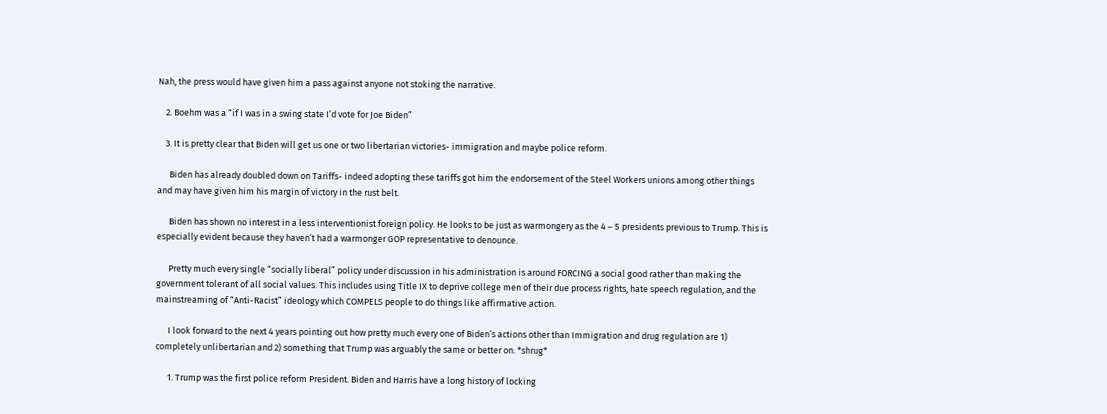Nah, the press would have given him a pass against anyone not stoking the narrative.

    2. Boehm was a “if I was in a swing state I’d vote for Joe Biden”

    3. It is pretty clear that Biden will get us one or two libertarian victories- immigration and maybe police reform.

      Biden has already doubled down on Tariffs- indeed adopting these tariffs got him the endorsement of the Steel Workers unions among other things and may have given him his margin of victory in the rust belt.

      Biden has shown no interest in a less interventionist foreign policy. He looks to be just as warmongery as the 4 – 5 presidents previous to Trump. This is especially evident because they haven’t had a warmonger GOP representative to denounce.

      Pretty much every single “socially liberal” policy under discussion in his administration is around FORCING a social good rather than making the government tolerant of all social values. This includes using Title IX to deprive college men of their due process rights, hate speech regulation, and the mainstreaming of “Anti-Racist” ideology which COMPELS people to do things like affirmative action.

      I look forward to the next 4 years pointing out how pretty much every one of Biden’s actions other than Immigration and drug regulation are 1) completely unlibertarian and 2) something that Trump was arguably the same or better on. *shrug*

      1. Trump was the first police reform President. Biden and Harris have a long history of locking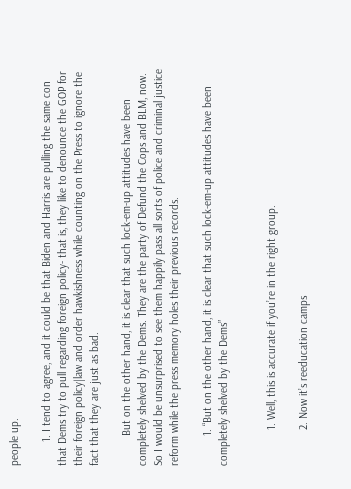people up.

        1. I tend to agree, and it could be that Biden and Harris are pulling the same con that Dems try to pull regarding foreign policy- that is, they like to denounce the GOP for their foreign policy|law and order hawkishness while counting on the Press to ignore the fact that they are just as bad.

          But on the other hand, it is clear that such lock-em-up attitudes have been completely shelved by the Dems. They are the party of Defund the Cops and BLM, now. So I would be unsurprised to see them happily pass all sorts of police and criminal justice reform while the press memory holes their previous records.

          1. “But on the other hand, it is clear that such lock-em-up attitudes have been completely shelved by the Dems”


            1. Well, this is accurate if you’re in the right group.

            2. Now it’s reeducation camps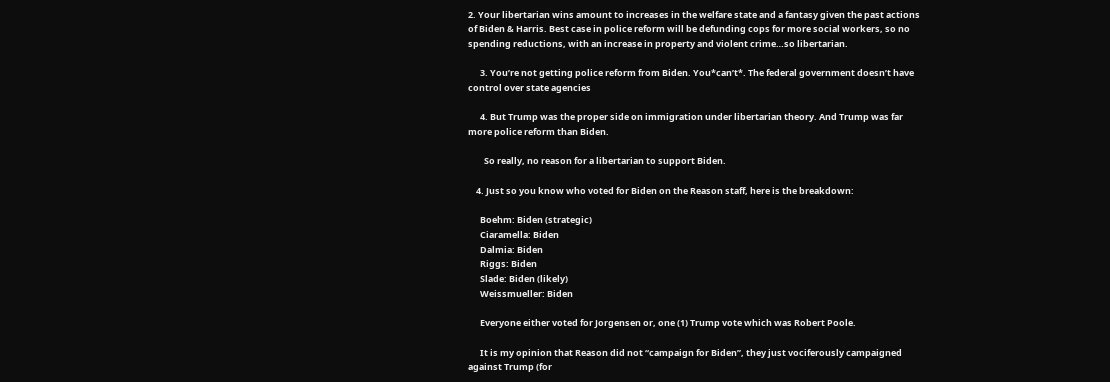2. Your libertarian wins amount to increases in the welfare state and a fantasy given the past actions of Biden & Harris. Best case in police reform will be defunding cops for more social workers, so no spending reductions, with an increase in property and violent crime…so libertarian.

      3. You’re not getting police reform from Biden. You*can’t*. The federal government doesn’t have control over state agencies

      4. But Trump was the proper side on immigration under libertarian theory. And Trump was far more police reform than Biden.

        So really, no reason for a libertarian to support Biden.

    4. Just so you know who voted for Biden on the Reason staff, here is the breakdown:

      Boehm: Biden (strategic)
      Ciaramella: Biden
      Dalmia: Biden
      Riggs: Biden
      Slade: Biden (likely)
      Weissmueller: Biden

      Everyone either voted for Jorgensen or, one (1) Trump vote which was Robert Poole.

      It is my opinion that Reason did not “campaign for Biden”, they just vociferously campaigned against Trump (for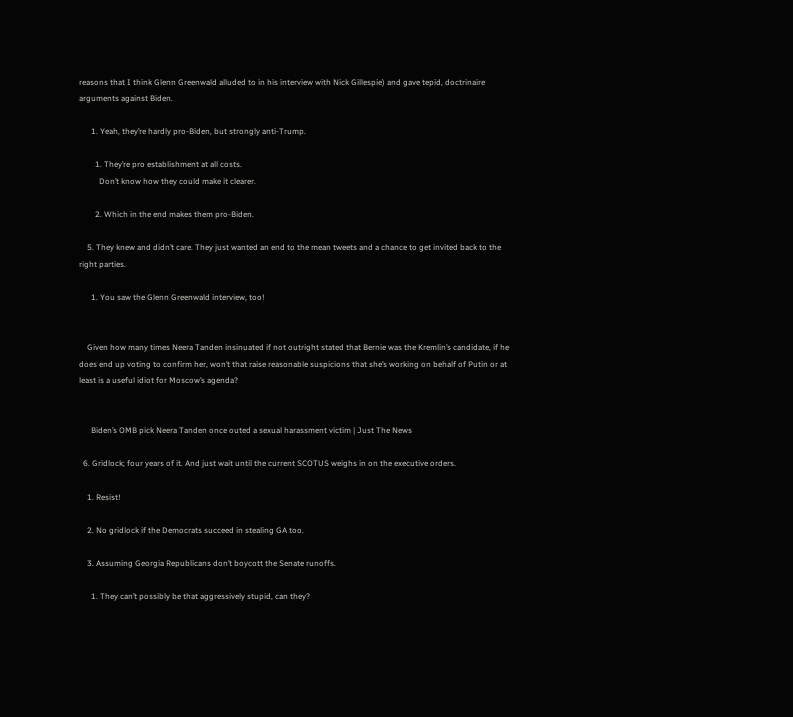reasons that I think Glenn Greenwald alluded to in his interview with Nick Gillespie) and gave tepid, doctrinaire arguments against Biden.

      1. Yeah, they’re hardly pro-Biden, but strongly anti-Trump.

        1. They’re pro establishment at all costs.
          Don’t know how they could make it clearer.

        2. Which in the end makes them pro-Biden.

    5. They knew and didn’t care. They just wanted an end to the mean tweets and a chance to get invited back to the right parties.

      1. You saw the Glenn Greenwald interview, too!


    Given how many times Neera Tanden insinuated if not outright stated that Bernie was the Kremlin’s candidate, if he does end up voting to confirm her, won’t that raise reasonable suspicions that she’s working on behalf of Putin or at least is a useful idiot for Moscow’s agenda?


      Biden’s OMB pick Neera Tanden once outed a sexual harassment victim | Just The News

  6. Gridlock; four years of it. And just wait until the current SCOTUS weighs in on the executive orders.

    1. Resist!

    2. No gridlock if the Democrats succeed in stealing GA too.

    3. Assuming Georgia Republicans don’t boycott the Senate runoffs.

      1. They can’t possibly be that aggressively stupid, can they?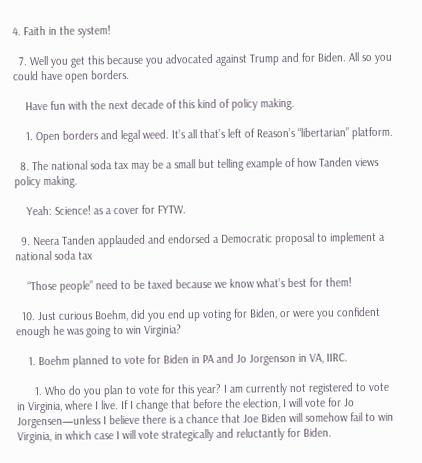4. Faith in the system!

  7. Well you get this because you advocated against Trump and for Biden. All so you could have open borders.

    Have fun with the next decade of this kind of policy making.

    1. Open borders and legal weed. It’s all that’s left of Reason’s “libertarian” platform.

  8. The national soda tax may be a small but telling example of how Tanden views policy making.

    Yeah: Science! as a cover for FYTW.

  9. Neera Tanden applauded and endorsed a Democratic proposal to implement a national soda tax

    “Those people” need to be taxed because we know what’s best for them!

  10. Just curious Boehm, did you end up voting for Biden, or were you confident enough he was going to win Virginia?

    1. Boehm planned to vote for Biden in PA and Jo Jorgenson in VA, IIRC.

      1. Who do you plan to vote for this year? I am currently not registered to vote in Virginia, where I live. If I change that before the election, I will vote for Jo Jorgensen—unless I believe there is a chance that Joe Biden will somehow fail to win Virginia, in which case I will vote strategically and reluctantly for Biden.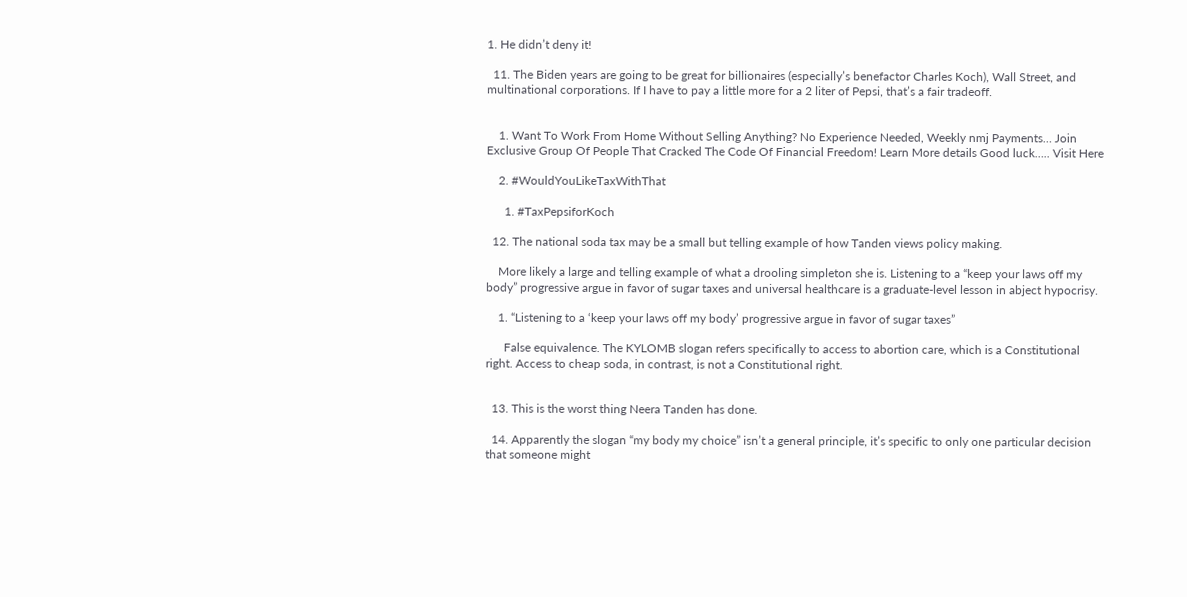1. He didn’t deny it!

  11. The Biden years are going to be great for billionaires (especially’s benefactor Charles Koch), Wall Street, and multinational corporations. If I have to pay a little more for a 2 liter of Pepsi, that’s a fair tradeoff.


    1. Want To Work From Home Without Selling Anything? No Experience Needed, Weekly nmj Payments… Join Exclusive Group Of People That Cracked The Code Of Financial Freedom! Learn More details Good luck….. Visit Here

    2. #WouldYouLikeTaxWithThat

      1. #TaxPepsiforKoch

  12. The national soda tax may be a small but telling example of how Tanden views policy making.

    More likely a large and telling example of what a drooling simpleton she is. Listening to a “keep your laws off my body” progressive argue in favor of sugar taxes and universal healthcare is a graduate-level lesson in abject hypocrisy.

    1. “Listening to a ‘keep your laws off my body’ progressive argue in favor of sugar taxes”

      False equivalence. The KYLOMB slogan refers specifically to access to abortion care, which is a Constitutional right. Access to cheap soda, in contrast, is not a Constitutional right.


  13. This is the worst thing Neera Tanden has done.

  14. Apparently the slogan “my body my choice” isn’t a general principle, it’s specific to only one particular decision that someone might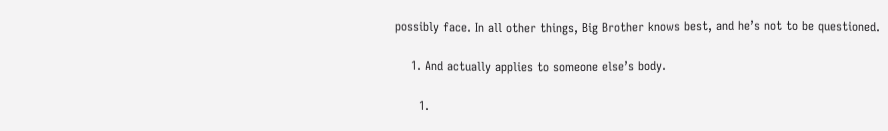possibly face. In all other things, Big Brother knows best, and he’s not to be questioned.

    1. And actually applies to someone else’s body.

      1.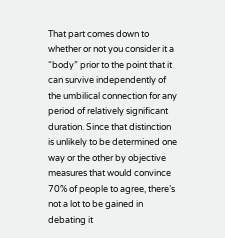That part comes down to whether or not you consider it a “body” prior to the point that it can survive independently of the umbilical connection for any period of relatively significant duration. Since that distinction is unlikely to be determined one way or the other by objective measures that would convince 70% of people to agree, there’s not a lot to be gained in debating it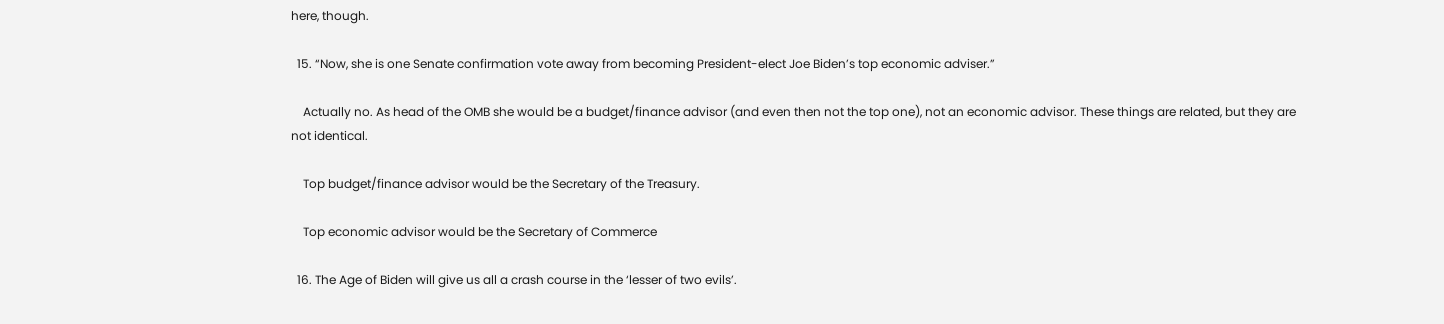here, though.

  15. “Now, she is one Senate confirmation vote away from becoming President-elect Joe Biden’s top economic adviser.”

    Actually no. As head of the OMB she would be a budget/finance advisor (and even then not the top one), not an economic advisor. These things are related, but they are not identical.

    Top budget/finance advisor would be the Secretary of the Treasury.

    Top economic advisor would be the Secretary of Commerce

  16. The Age of Biden will give us all a crash course in the ‘lesser of two evils’.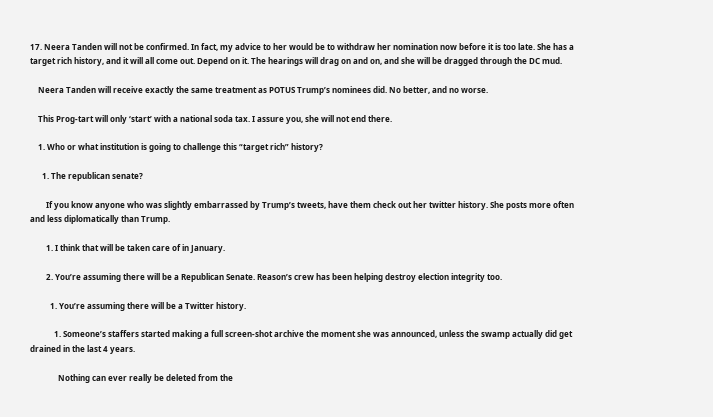17. Neera Tanden will not be confirmed. In fact, my advice to her would be to withdraw her nomination now before it is too late. She has a target rich history, and it will all come out. Depend on it. The hearings will drag on and on, and she will be dragged through the DC mud.

    Neera Tanden will receive exactly the same treatment as POTUS Trump’s nominees did. No better, and no worse.

    This Prog-tart will only ‘start’ with a national soda tax. I assure you, she will not end there.

    1. Who or what institution is going to challenge this “target rich” history?

      1. The republican senate?

        If you know anyone who was slightly embarrassed by Trump’s tweets, have them check out her twitter history. She posts more often and less diplomatically than Trump.

        1. I think that will be taken care of in January.

        2. You’re assuming there will be a Republican Senate. Reason’s crew has been helping destroy election integrity too.

          1. You’re assuming there will be a Twitter history.

            1. Someone’s staffers started making a full screen-shot archive the moment she was announced, unless the swamp actually did get drained in the last 4 years.

              Nothing can ever really be deleted from the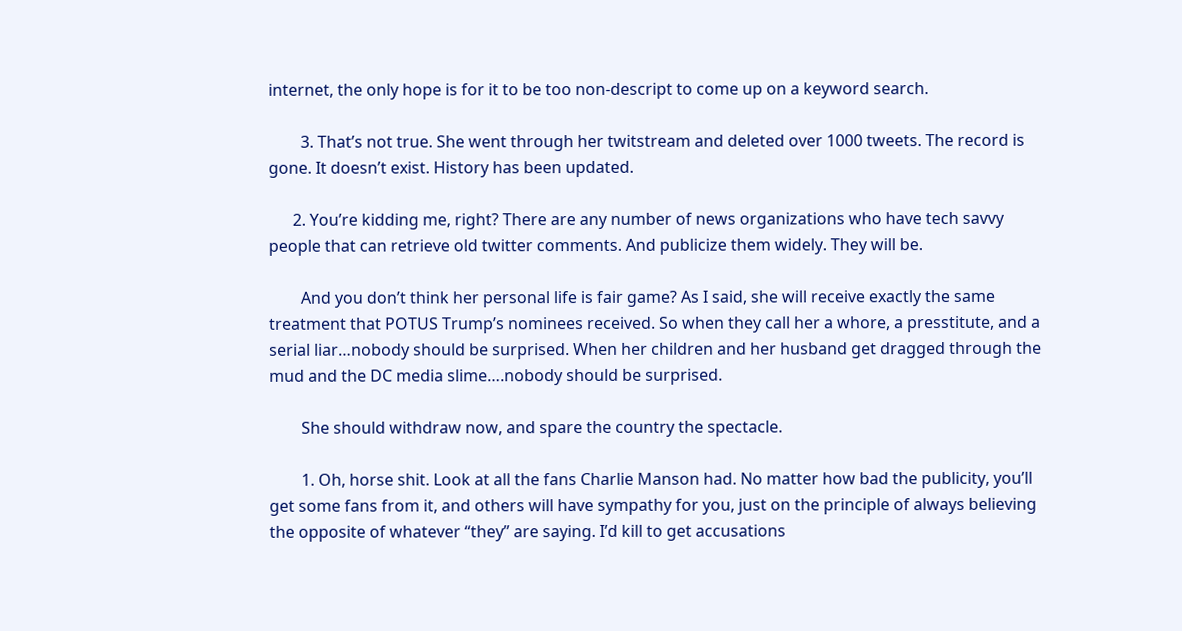internet, the only hope is for it to be too non-descript to come up on a keyword search.

        3. That’s not true. She went through her twitstream and deleted over 1000 tweets. The record is gone. It doesn’t exist. History has been updated.

      2. You’re kidding me, right? There are any number of news organizations who have tech savvy people that can retrieve old twitter comments. And publicize them widely. They will be.

        And you don’t think her personal life is fair game? As I said, she will receive exactly the same treatment that POTUS Trump’s nominees received. So when they call her a whore, a presstitute, and a serial liar…nobody should be surprised. When her children and her husband get dragged through the mud and the DC media slime….nobody should be surprised.

        She should withdraw now, and spare the country the spectacle.

        1. Oh, horse shit. Look at all the fans Charlie Manson had. No matter how bad the publicity, you’ll get some fans from it, and others will have sympathy for you, just on the principle of always believing the opposite of whatever “they” are saying. I’d kill to get accusations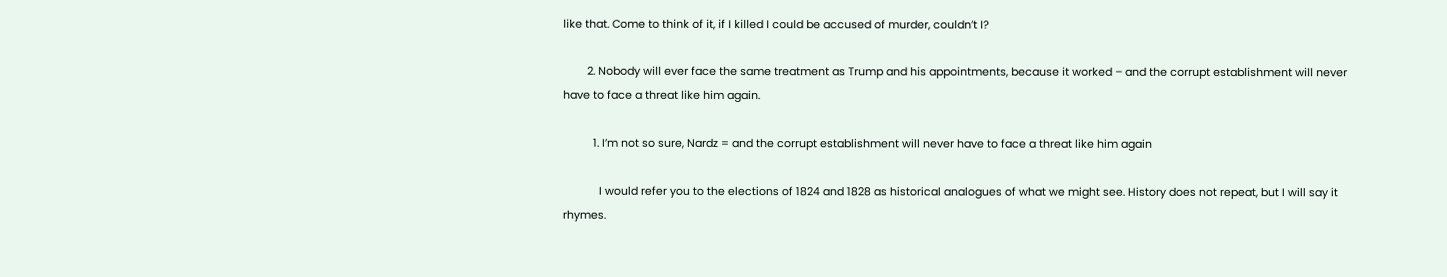like that. Come to think of it, if I killed I could be accused of murder, couldn’t I?

        2. Nobody will ever face the same treatment as Trump and his appointments, because it worked – and the corrupt establishment will never have to face a threat like him again.

          1. I’m not so sure, Nardz = and the corrupt establishment will never have to face a threat like him again

            I would refer you to the elections of 1824 and 1828 as historical analogues of what we might see. History does not repeat, but I will say it rhymes.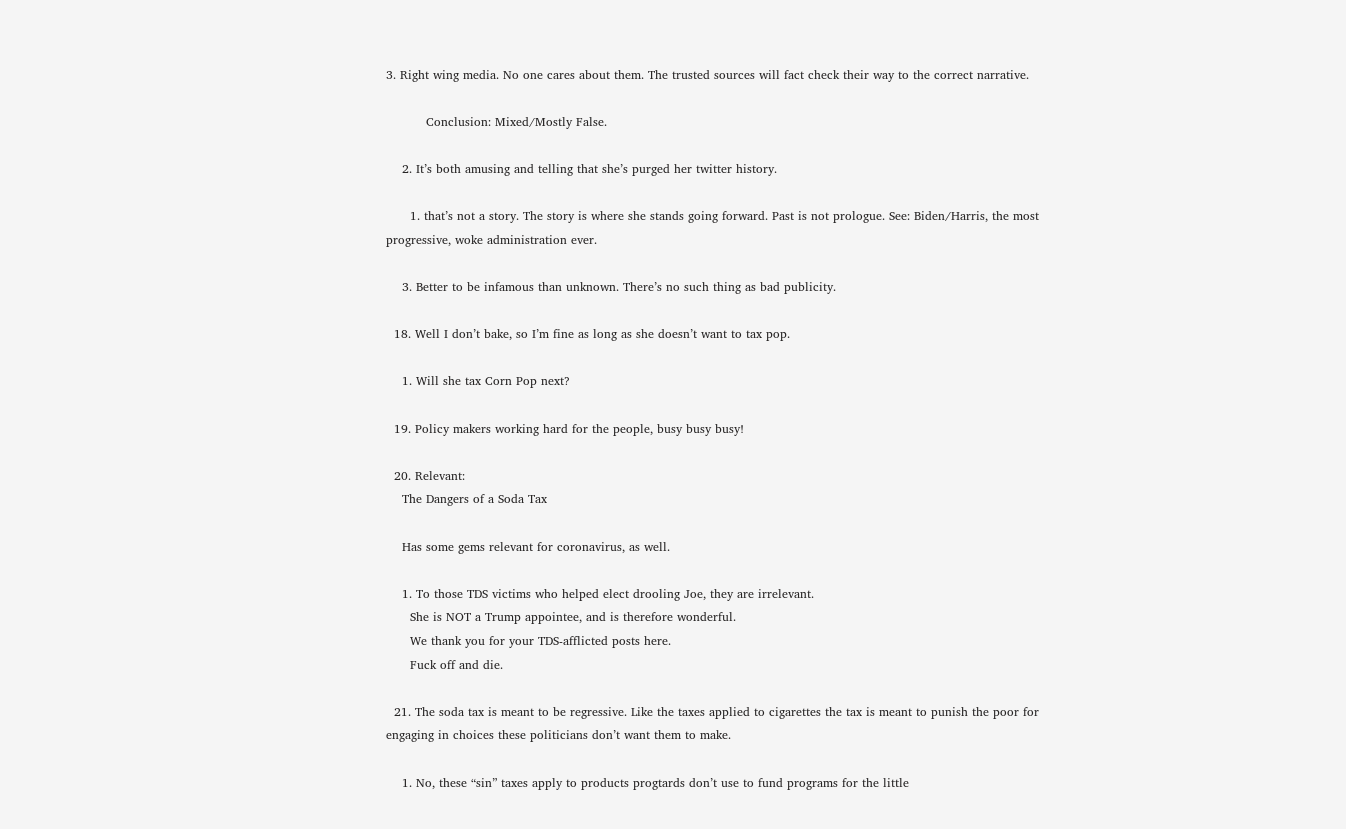3. Right wing media. No one cares about them. The trusted sources will fact check their way to the correct narrative.

          Conclusion: Mixed/Mostly False.

    2. It’s both amusing and telling that she’s purged her twitter history.

      1. that’s not a story. The story is where she stands going forward. Past is not prologue. See: Biden/Harris, the most progressive, woke administration ever.

    3. Better to be infamous than unknown. There’s no such thing as bad publicity.

  18. Well I don’t bake, so I’m fine as long as she doesn’t want to tax pop.

    1. Will she tax Corn Pop next?

  19. Policy makers working hard for the people, busy busy busy!

  20. Relevant:
    The Dangers of a Soda Tax

    Has some gems relevant for coronavirus, as well.

    1. To those TDS victims who helped elect drooling Joe, they are irrelevant.
      She is NOT a Trump appointee, and is therefore wonderful.
      We thank you for your TDS-afflicted posts here.
      Fuck off and die.

  21. The soda tax is meant to be regressive. Like the taxes applied to cigarettes the tax is meant to punish the poor for engaging in choices these politicians don’t want them to make.

    1. No, these “sin” taxes apply to products progtards don’t use to fund programs for the little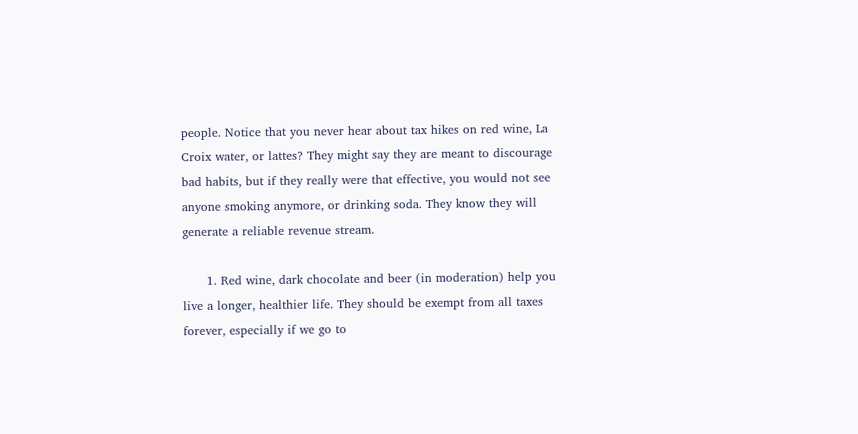people. Notice that you never hear about tax hikes on red wine, La Croix water, or lattes? They might say they are meant to discourage bad habits, but if they really were that effective, you would not see anyone smoking anymore, or drinking soda. They know they will generate a reliable revenue stream.

      1. Red wine, dark chocolate and beer (in moderation) help you live a longer, healthier life. They should be exempt from all taxes forever, especially if we go to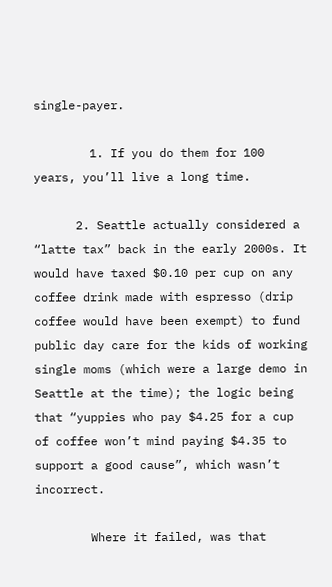single-payer.

        1. If you do them for 100 years, you’ll live a long time.

      2. Seattle actually considered a “latte tax” back in the early 2000s. It would have taxed $0.10 per cup on any coffee drink made with espresso (drip coffee would have been exempt) to fund public day care for the kids of working single moms (which were a large demo in Seattle at the time); the logic being that “yuppies who pay $4.25 for a cup of coffee won’t mind paying $4.35 to support a good cause”, which wasn’t incorrect.

        Where it failed, was that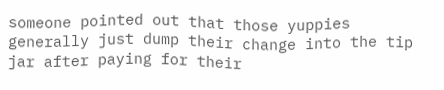someone pointed out that those yuppies generally just dump their change into the tip jar after paying for their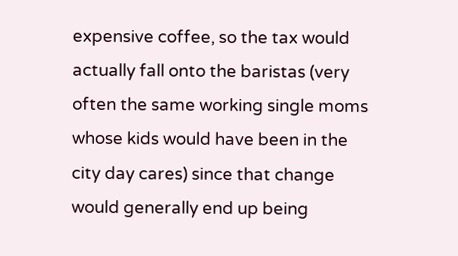expensive coffee, so the tax would actually fall onto the baristas (very often the same working single moms whose kids would have been in the city day cares) since that change would generally end up being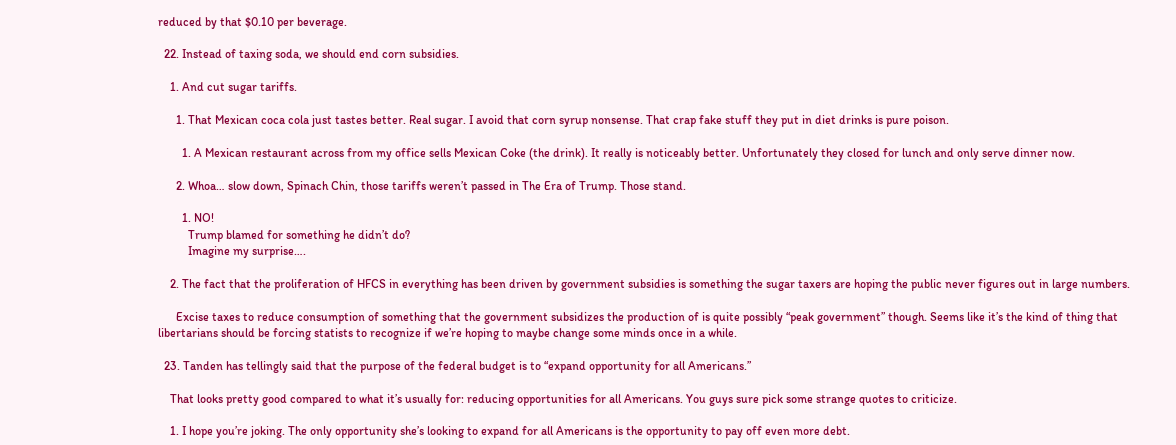reduced by that $0.10 per beverage.

  22. Instead of taxing soda, we should end corn subsidies.

    1. And cut sugar tariffs.

      1. That Mexican coca cola just tastes better. Real sugar. I avoid that corn syrup nonsense. That crap fake stuff they put in diet drinks is pure poison.

        1. A Mexican restaurant across from my office sells Mexican Coke (the drink). It really is noticeably better. Unfortunately they closed for lunch and only serve dinner now.

      2. Whoa… slow down, Spinach Chin, those tariffs weren’t passed in The Era of Trump. Those stand.

        1. NO!
          Trump blamed for something he didn’t do?
          Imagine my surprise….

    2. The fact that the proliferation of HFCS in everything has been driven by government subsidies is something the sugar taxers are hoping the public never figures out in large numbers.

      Excise taxes to reduce consumption of something that the government subsidizes the production of is quite possibly “peak government” though. Seems like it’s the kind of thing that libertarians should be forcing statists to recognize if we’re hoping to maybe change some minds once in a while.

  23. Tanden has tellingly said that the purpose of the federal budget is to “expand opportunity for all Americans.”

    That looks pretty good compared to what it’s usually for: reducing opportunities for all Americans. You guys sure pick some strange quotes to criticize.

    1. I hope you’re joking. The only opportunity she’s looking to expand for all Americans is the opportunity to pay off even more debt.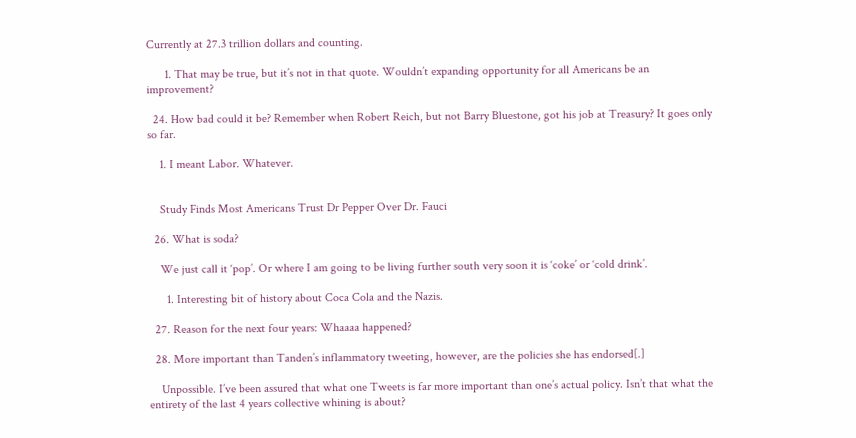Currently at 27.3 trillion dollars and counting.

      1. That may be true, but it’s not in that quote. Wouldn’t expanding opportunity for all Americans be an improvement?

  24. How bad could it be? Remember when Robert Reich, but not Barry Bluestone, got his job at Treasury? It goes only so far.

    1. I meant Labor. Whatever.


    Study Finds Most Americans Trust Dr Pepper Over Dr. Fauci

  26. What is soda?

    We just call it ‘pop’. Or where I am going to be living further south very soon it is ‘coke’ or ‘cold drink’.

      1. Interesting bit of history about Coca Cola and the Nazis.

  27. Reason for the next four years: Whaaaa happened?

  28. More important than Tanden’s inflammatory tweeting, however, are the policies she has endorsed[.]

    Unpossible. I’ve been assured that what one Tweets is far more important than one’s actual policy. Isn’t that what the entirety of the last 4 years collective whining is about?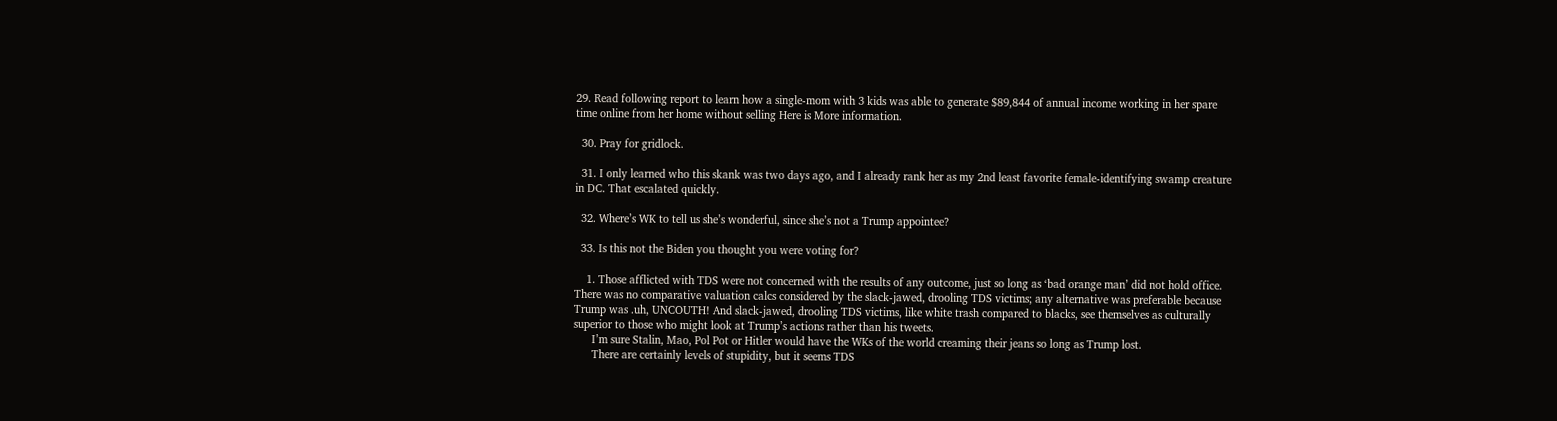29. Read following report to learn how a single-mom with 3 kids was able to generate $89,844 of annual income working in her spare time online from her home without selling Here is More information.

  30. Pray for gridlock.

  31. I only learned who this skank was two days ago, and I already rank her as my 2nd least favorite female-identifying swamp creature in DC. That escalated quickly.

  32. Where’s WK to tell us she’s wonderful, since she’s not a Trump appointee?

  33. Is this not the Biden you thought you were voting for?

    1. Those afflicted with TDS were not concerned with the results of any outcome, just so long as ‘bad orange man’ did not hold office. There was no comparative valuation calcs considered by the slack-jawed, drooling TDS victims; any alternative was preferable because Trump was .uh, UNCOUTH! And slack-jawed, drooling TDS victims, like white trash compared to blacks, see themselves as culturally superior to those who might look at Trump’s actions rather than his tweets.
      I’m sure Stalin, Mao, Pol Pot or Hitler would have the WKs of the world creaming their jeans so long as Trump lost.
      There are certainly levels of stupidity, but it seems TDS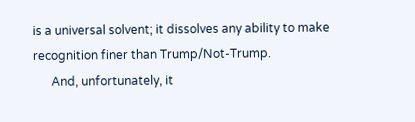is a universal solvent; it dissolves any ability to make recognition finer than Trump/Not-Trump.
      And, unfortunately, it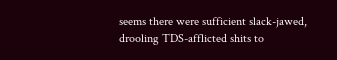seems there were sufficient slack-jawed, drooling TDS-afflicted shits to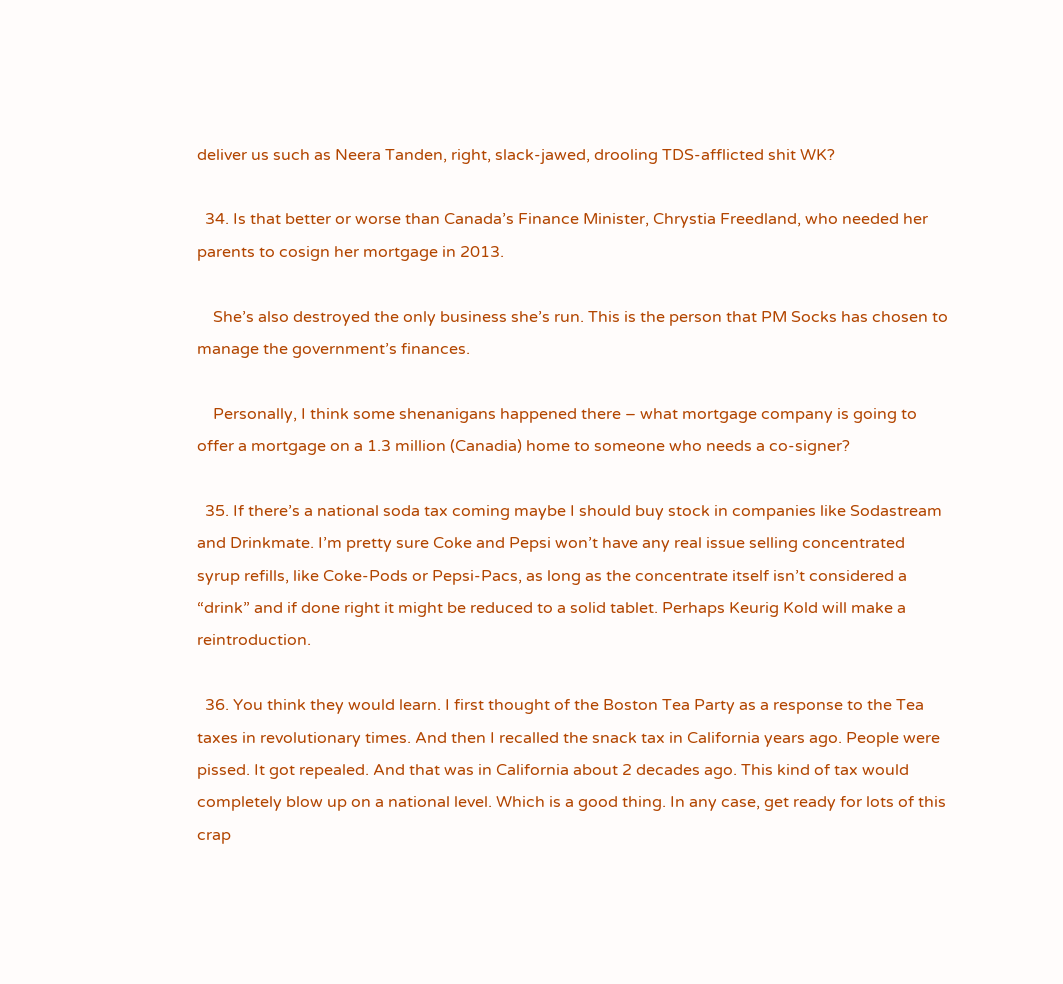deliver us such as Neera Tanden, right, slack-jawed, drooling TDS-afflicted shit WK?

  34. Is that better or worse than Canada’s Finance Minister, Chrystia Freedland, who needed her parents to cosign her mortgage in 2013.

    She’s also destroyed the only business she’s run. This is the person that PM Socks has chosen to manage the government’s finances.

    Personally, I think some shenanigans happened there – what mortgage company is going to offer a mortgage on a 1.3 million (Canadia) home to someone who needs a co-signer?

  35. If there’s a national soda tax coming maybe I should buy stock in companies like Sodastream and Drinkmate. I’m pretty sure Coke and Pepsi won’t have any real issue selling concentrated syrup refills, like Coke-Pods or Pepsi-Pacs, as long as the concentrate itself isn’t considered a “drink” and if done right it might be reduced to a solid tablet. Perhaps Keurig Kold will make a reintroduction.

  36. You think they would learn. I first thought of the Boston Tea Party as a response to the Tea taxes in revolutionary times. And then I recalled the snack tax in California years ago. People were pissed. It got repealed. And that was in California about 2 decades ago. This kind of tax would completely blow up on a national level. Which is a good thing. In any case, get ready for lots of this crap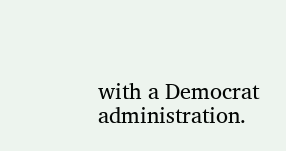with a Democrat administration.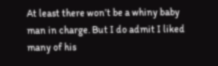At least there won’t be a whiny baby man in charge. But I do admit I liked many of his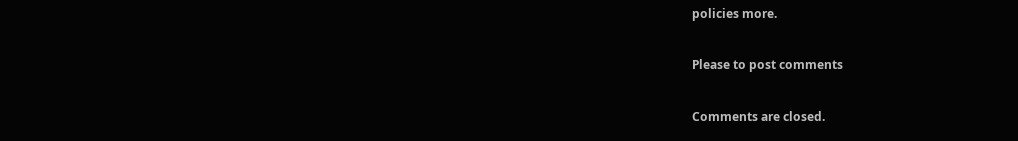policies more.

Please to post comments

Comments are closed.